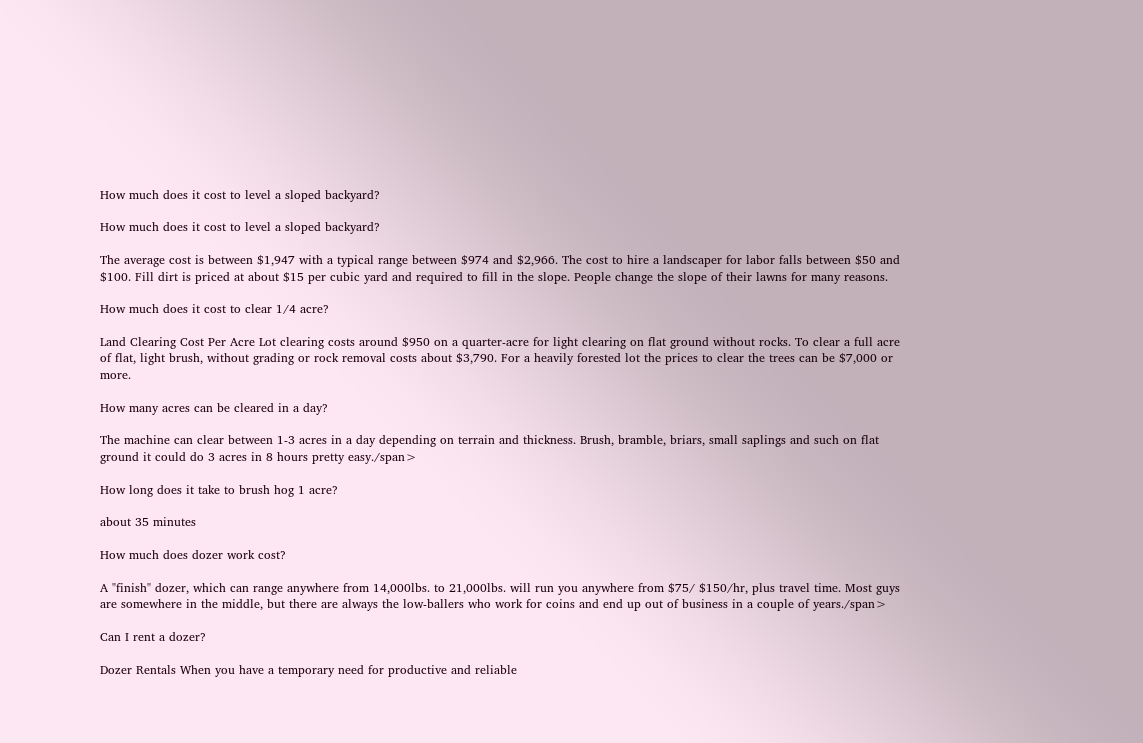How much does it cost to level a sloped backyard?

How much does it cost to level a sloped backyard?

The average cost is between $1,947 with a typical range between $974 and $2,966. The cost to hire a landscaper for labor falls between $50 and $100. Fill dirt is priced at about $15 per cubic yard and required to fill in the slope. People change the slope of their lawns for many reasons.

How much does it cost to clear 1/4 acre?

Land Clearing Cost Per Acre Lot clearing costs around $950 on a quarter-acre for light clearing on flat ground without rocks. To clear a full acre of flat, light brush, without grading or rock removal costs about $3,790. For a heavily forested lot the prices to clear the trees can be $7,000 or more.

How many acres can be cleared in a day?

The machine can clear between 1-3 acres in a day depending on terrain and thickness. Brush, bramble, briars, small saplings and such on flat ground it could do 3 acres in 8 hours pretty easy./span>

How long does it take to brush hog 1 acre?

about 35 minutes

How much does dozer work cost?

A "finish" dozer, which can range anywhere from 14,000lbs. to 21,000lbs. will run you anywhere from $75/ $150/hr, plus travel time. Most guys are somewhere in the middle, but there are always the low-ballers who work for coins and end up out of business in a couple of years./span>

Can I rent a dozer?

Dozer Rentals When you have a temporary need for productive and reliable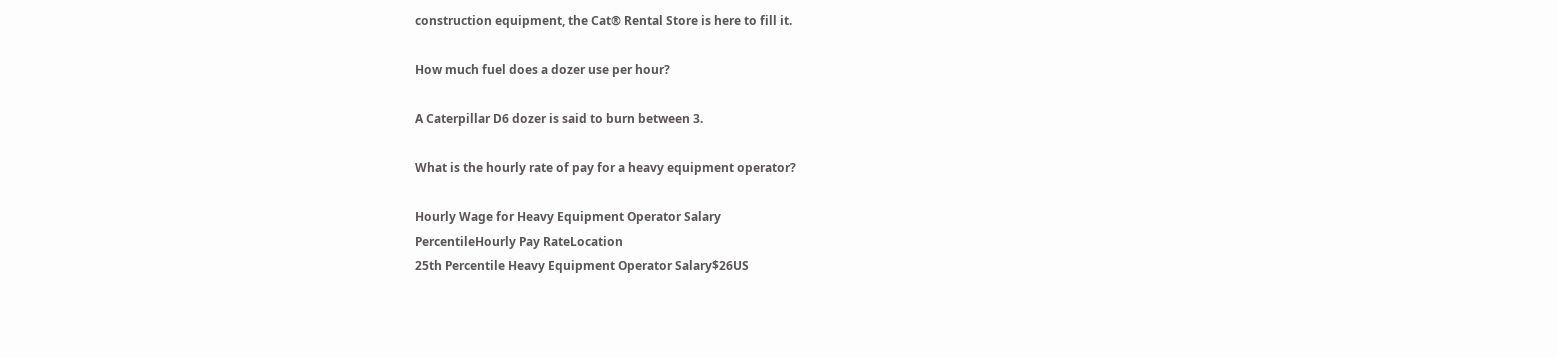construction equipment, the Cat® Rental Store is here to fill it.

How much fuel does a dozer use per hour?

A Caterpillar D6 dozer is said to burn between 3.

What is the hourly rate of pay for a heavy equipment operator?

Hourly Wage for Heavy Equipment Operator Salary
PercentileHourly Pay RateLocation
25th Percentile Heavy Equipment Operator Salary$26US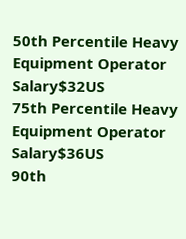50th Percentile Heavy Equipment Operator Salary$32US
75th Percentile Heavy Equipment Operator Salary$36US
90th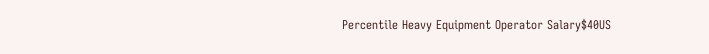Percentile Heavy Equipment Operator Salary$40US